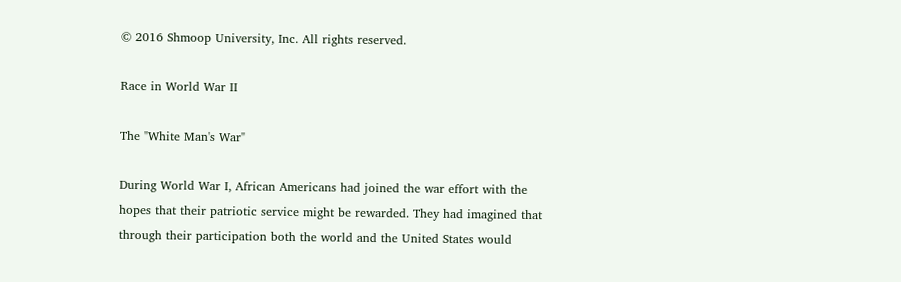© 2016 Shmoop University, Inc. All rights reserved.

Race in World War II

The "White Man's War"

During World War I, African Americans had joined the war effort with the hopes that their patriotic service might be rewarded. They had imagined that through their participation both the world and the United States would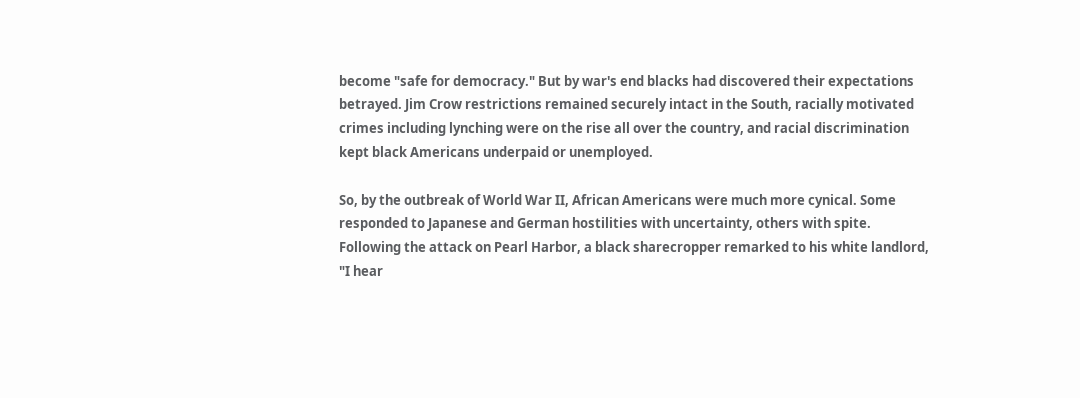become "safe for democracy." But by war's end blacks had discovered their expectations betrayed. Jim Crow restrictions remained securely intact in the South, racially motivated crimes including lynching were on the rise all over the country, and racial discrimination kept black Americans underpaid or unemployed.

So, by the outbreak of World War II, African Americans were much more cynical. Some responded to Japanese and German hostilities with uncertainty, others with spite. Following the attack on Pearl Harbor, a black sharecropper remarked to his white landlord, "I hear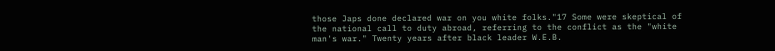those Japs done declared war on you white folks."17 Some were skeptical of the national call to duty abroad, referring to the conflict as the "white man's war." Twenty years after black leader W.E.B.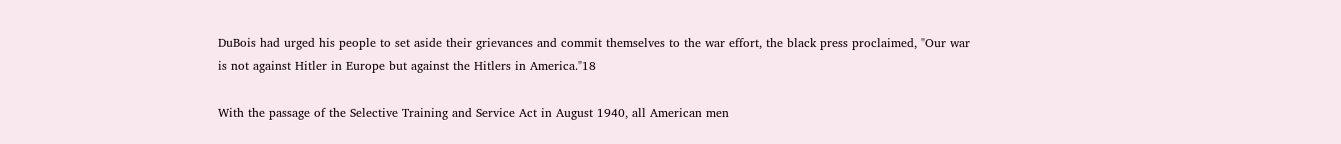DuBois had urged his people to set aside their grievances and commit themselves to the war effort, the black press proclaimed, "Our war is not against Hitler in Europe but against the Hitlers in America."18

With the passage of the Selective Training and Service Act in August 1940, all American men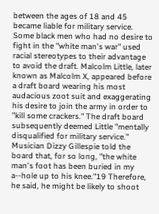between the ages of 18 and 45 became liable for military service. Some black men who had no desire to fight in the "white man's war" used racial stereotypes to their advantage to avoid the draft. Malcolm Little, later known as Malcolm X, appeared before a draft board wearing his most audacious zoot suit and exaggerating his desire to join the army in order to "kill some crackers." The draft board subsequently deemed Little "mentally disqualified for military service." Musician Dizzy Gillespie told the board that, for so long, "the white man's foot has been buried in my a--hole up to his knee."19 Therefore, he said, he might be likely to shoot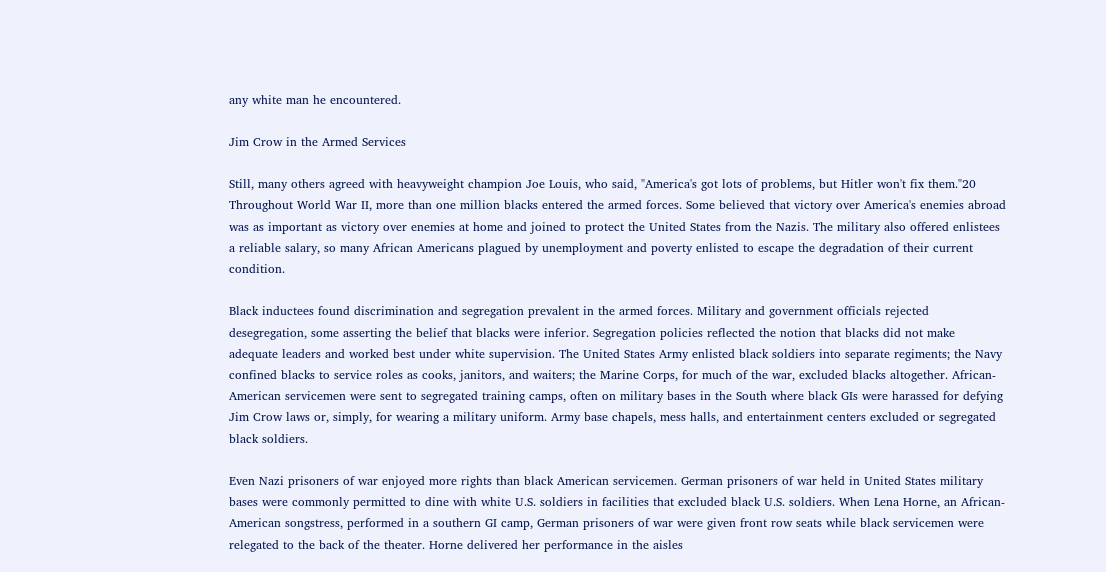any white man he encountered.

Jim Crow in the Armed Services

Still, many others agreed with heavyweight champion Joe Louis, who said, "America's got lots of problems, but Hitler won't fix them."20 Throughout World War II, more than one million blacks entered the armed forces. Some believed that victory over America's enemies abroad was as important as victory over enemies at home and joined to protect the United States from the Nazis. The military also offered enlistees a reliable salary, so many African Americans plagued by unemployment and poverty enlisted to escape the degradation of their current condition.

Black inductees found discrimination and segregation prevalent in the armed forces. Military and government officials rejected desegregation, some asserting the belief that blacks were inferior. Segregation policies reflected the notion that blacks did not make adequate leaders and worked best under white supervision. The United States Army enlisted black soldiers into separate regiments; the Navy confined blacks to service roles as cooks, janitors, and waiters; the Marine Corps, for much of the war, excluded blacks altogether. African-American servicemen were sent to segregated training camps, often on military bases in the South where black GIs were harassed for defying Jim Crow laws or, simply, for wearing a military uniform. Army base chapels, mess halls, and entertainment centers excluded or segregated black soldiers.

Even Nazi prisoners of war enjoyed more rights than black American servicemen. German prisoners of war held in United States military bases were commonly permitted to dine with white U.S. soldiers in facilities that excluded black U.S. soldiers. When Lena Horne, an African-American songstress, performed in a southern GI camp, German prisoners of war were given front row seats while black servicemen were relegated to the back of the theater. Horne delivered her performance in the aisles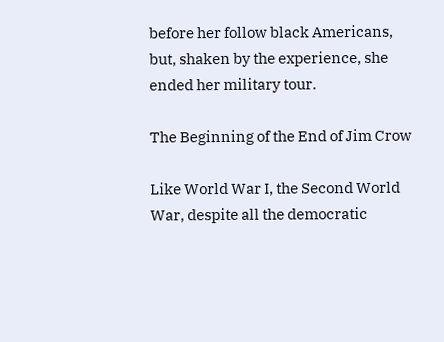before her follow black Americans, but, shaken by the experience, she ended her military tour.

The Beginning of the End of Jim Crow

Like World War I, the Second World War, despite all the democratic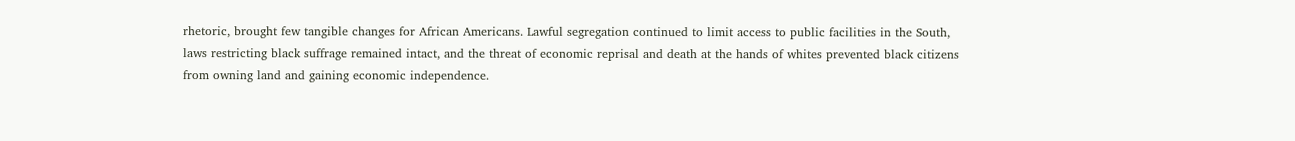rhetoric, brought few tangible changes for African Americans. Lawful segregation continued to limit access to public facilities in the South, laws restricting black suffrage remained intact, and the threat of economic reprisal and death at the hands of whites prevented black citizens from owning land and gaining economic independence.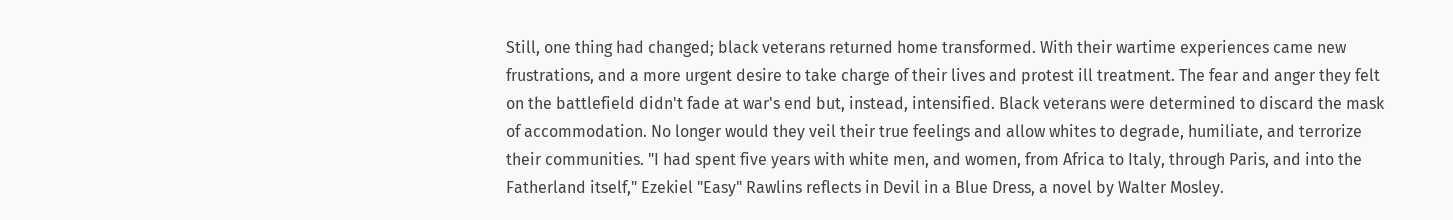Still, one thing had changed; black veterans returned home transformed. With their wartime experiences came new frustrations, and a more urgent desire to take charge of their lives and protest ill treatment. The fear and anger they felt on the battlefield didn't fade at war's end but, instead, intensified. Black veterans were determined to discard the mask of accommodation. No longer would they veil their true feelings and allow whites to degrade, humiliate, and terrorize their communities. "I had spent five years with white men, and women, from Africa to Italy, through Paris, and into the Fatherland itself," Ezekiel "Easy" Rawlins reflects in Devil in a Blue Dress, a novel by Walter Mosley.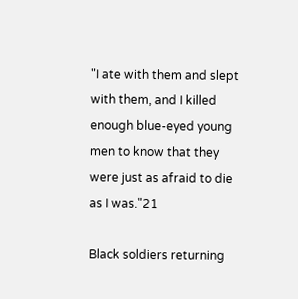"I ate with them and slept with them, and I killed enough blue-eyed young men to know that they were just as afraid to die as I was."21

Black soldiers returning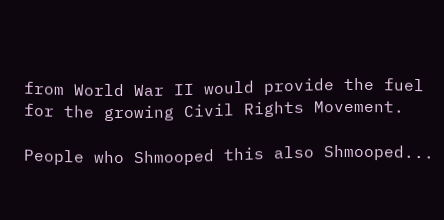from World War II would provide the fuel for the growing Civil Rights Movement.

People who Shmooped this also Shmooped...